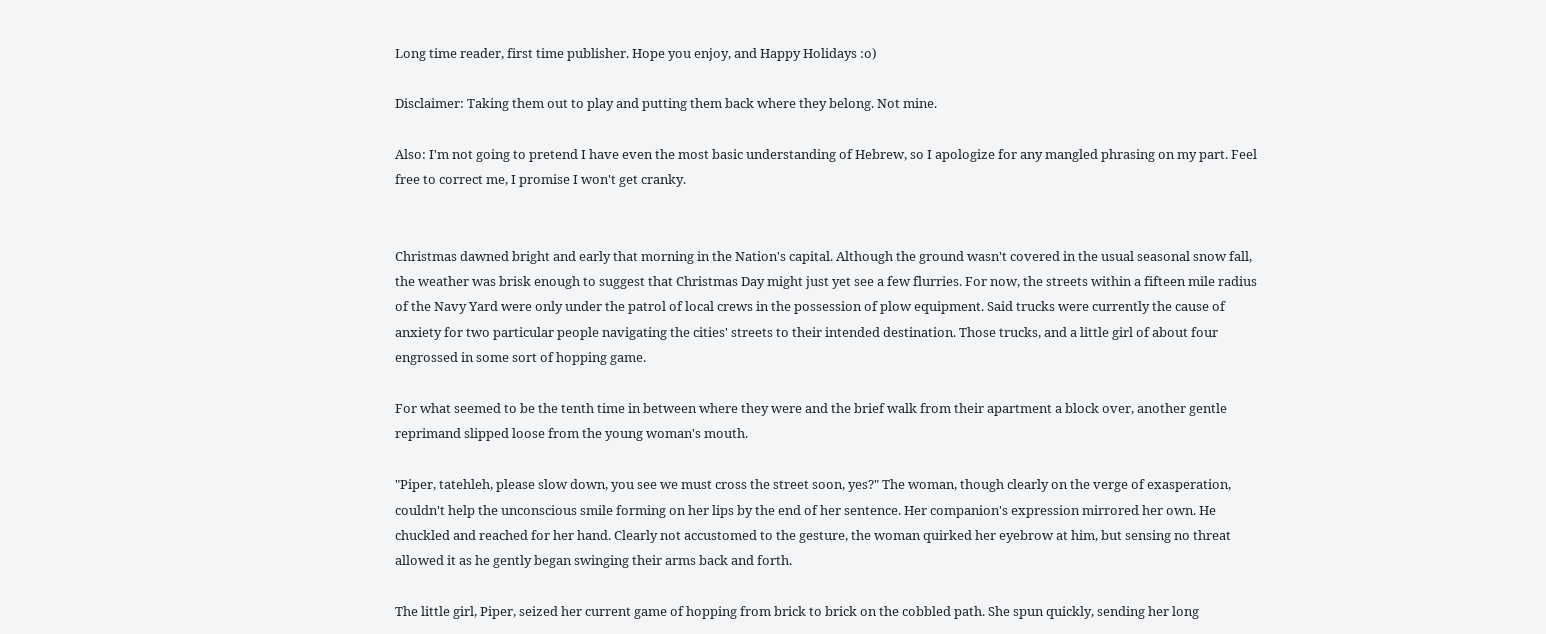Long time reader, first time publisher. Hope you enjoy, and Happy Holidays :o)

Disclaimer: Taking them out to play and putting them back where they belong. Not mine.

Also: I'm not going to pretend I have even the most basic understanding of Hebrew, so I apologize for any mangled phrasing on my part. Feel free to correct me, I promise I won't get cranky.


Christmas dawned bright and early that morning in the Nation's capital. Although the ground wasn't covered in the usual seasonal snow fall, the weather was brisk enough to suggest that Christmas Day might just yet see a few flurries. For now, the streets within a fifteen mile radius of the Navy Yard were only under the patrol of local crews in the possession of plow equipment. Said trucks were currently the cause of anxiety for two particular people navigating the cities' streets to their intended destination. Those trucks, and a little girl of about four engrossed in some sort of hopping game.

For what seemed to be the tenth time in between where they were and the brief walk from their apartment a block over, another gentle reprimand slipped loose from the young woman's mouth.

"Piper, tatehleh, please slow down, you see we must cross the street soon, yes?" The woman, though clearly on the verge of exasperation, couldn't help the unconscious smile forming on her lips by the end of her sentence. Her companion's expression mirrored her own. He chuckled and reached for her hand. Clearly not accustomed to the gesture, the woman quirked her eyebrow at him, but sensing no threat allowed it as he gently began swinging their arms back and forth.

The little girl, Piper, seized her current game of hopping from brick to brick on the cobbled path. She spun quickly, sending her long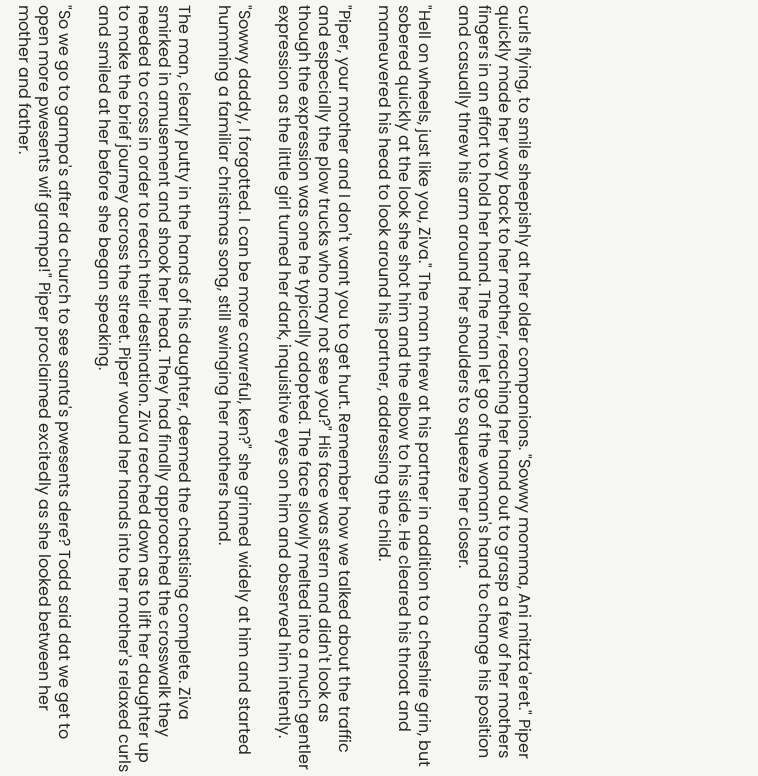curls flying, to smile sheepishly at her older companions. "Sowwy momma, Ani mitzta'eret." Piper quickly made her way back to her mother, reaching her hand out to grasp a few of her mothers fingers in an effort to hold her hand. The man let go of the woman's hand to change his position and casually threw his arm around her shoulders to squeeze her closer.

"Hell on wheels, just like you, Ziva." The man threw at his partner in addition to a cheshire grin, but sobered quickly at the look she shot him and the elbow to his side. He cleared his throat and maneuvered his head to look around his partner, addressing the child.

"Piper, your mother and I don't want you to get hurt. Remember how we talked about the traffic and especially the plow trucks who may not see you?" His face was stern and didn't look as though the expression was one he typically adopted. The face slowly melted into a much gentler expression as the little girl turned her dark, inquisitive eyes on him and observed him intently.

"Sowwy daddy, I forgotted. I can be more cawreful, ken?" she grinned widely at him and started humming a familiar christmas song, still swinging her mothers hand.

The man, clearly putty in the hands of his daughter, deemed the chastising complete. Ziva smirked in amusement and shook her head. They had finally approached the crosswalk they needed to cross in order to reach their destination. Ziva reached down as to lift her daughter up to make the brief journey across the street. Piper wound her hands into her mother's relaxed curls and smiled at her before she began speaking.

"So we go to gampa's after da church to see santa's pwesents dere? Todd said dat we get to open more pwesents wif grampa!" Piper proclaimed excitedly as she looked between her mother and father.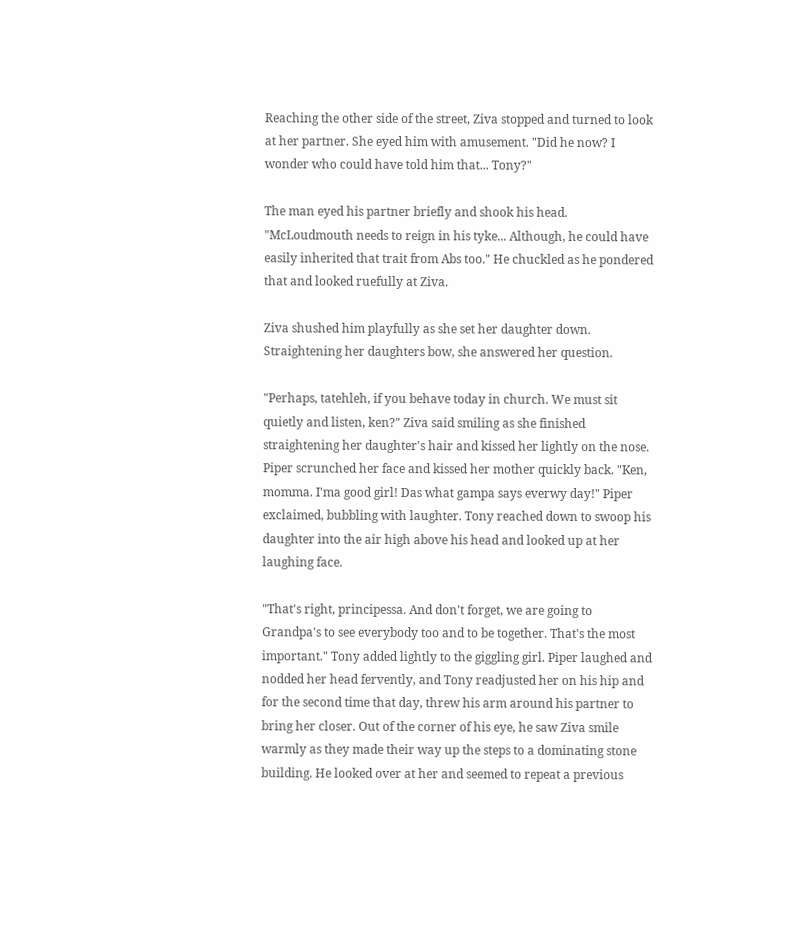Reaching the other side of the street, Ziva stopped and turned to look at her partner. She eyed him with amusement. "Did he now? I wonder who could have told him that... Tony?"

The man eyed his partner briefly and shook his head. "McLoudmouth needs to reign in his tyke... Although, he could have easily inherited that trait from Abs too." He chuckled as he pondered that and looked ruefully at Ziva.

Ziva shushed him playfully as she set her daughter down. Straightening her daughters bow, she answered her question.

"Perhaps, tatehleh, if you behave today in church. We must sit quietly and listen, ken?" Ziva said smiling as she finished straightening her daughter's hair and kissed her lightly on the nose. Piper scrunched her face and kissed her mother quickly back. "Ken, momma. I'ma good girl! Das what gampa says everwy day!" Piper exclaimed, bubbling with laughter. Tony reached down to swoop his daughter into the air high above his head and looked up at her laughing face.

"That's right, principessa. And don't forget, we are going to Grandpa's to see everybody too and to be together. That's the most important." Tony added lightly to the giggling girl. Piper laughed and nodded her head fervently, and Tony readjusted her on his hip and for the second time that day, threw his arm around his partner to bring her closer. Out of the corner of his eye, he saw Ziva smile warmly as they made their way up the steps to a dominating stone building. He looked over at her and seemed to repeat a previous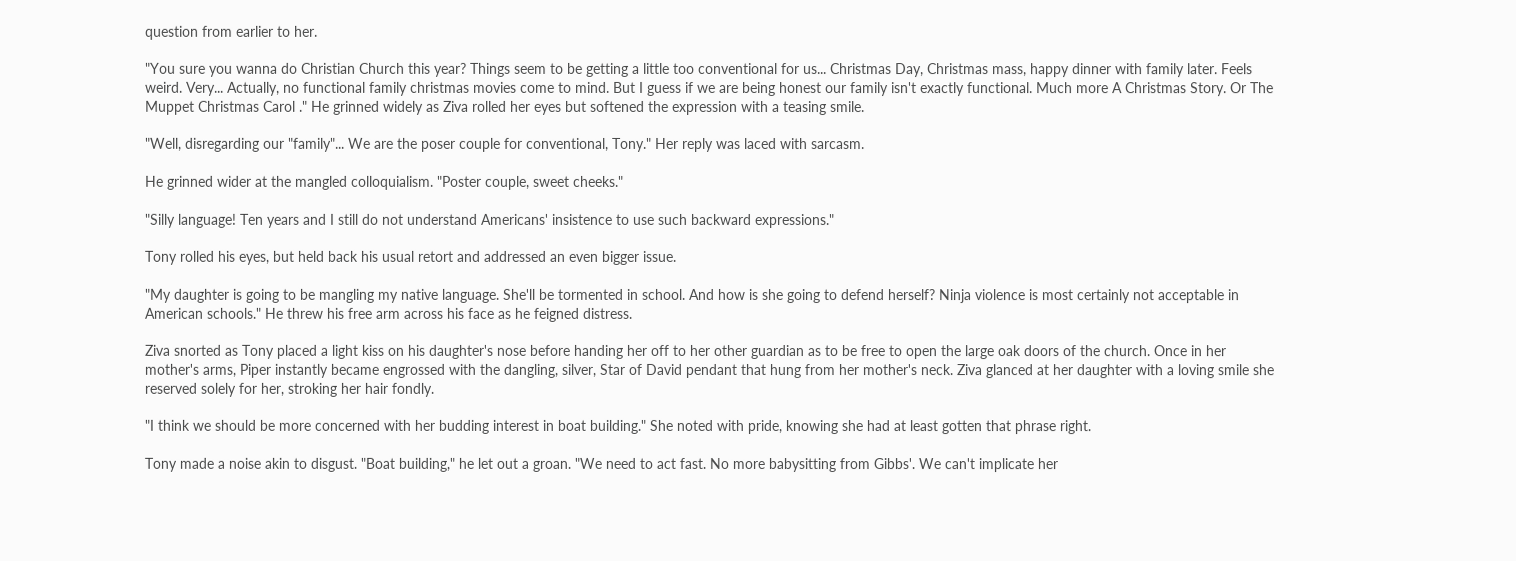question from earlier to her.

"You sure you wanna do Christian Church this year? Things seem to be getting a little too conventional for us... Christmas Day, Christmas mass, happy dinner with family later. Feels weird. Very... Actually, no functional family christmas movies come to mind. But I guess if we are being honest our family isn't exactly functional. Much more A Christmas Story. Or The Muppet Christmas Carol ." He grinned widely as Ziva rolled her eyes but softened the expression with a teasing smile.

"Well, disregarding our "family"... We are the poser couple for conventional, Tony." Her reply was laced with sarcasm.

He grinned wider at the mangled colloquialism. "Poster couple, sweet cheeks."

"Silly language! Ten years and I still do not understand Americans' insistence to use such backward expressions."

Tony rolled his eyes, but held back his usual retort and addressed an even bigger issue.

"My daughter is going to be mangling my native language. She'll be tormented in school. And how is she going to defend herself? Ninja violence is most certainly not acceptable in American schools." He threw his free arm across his face as he feigned distress.

Ziva snorted as Tony placed a light kiss on his daughter's nose before handing her off to her other guardian as to be free to open the large oak doors of the church. Once in her mother's arms, Piper instantly became engrossed with the dangling, silver, Star of David pendant that hung from her mother's neck. Ziva glanced at her daughter with a loving smile she reserved solely for her, stroking her hair fondly.

"I think we should be more concerned with her budding interest in boat building." She noted with pride, knowing she had at least gotten that phrase right.

Tony made a noise akin to disgust. "Boat building," he let out a groan. "We need to act fast. No more babysitting from Gibbs'. We can't implicate her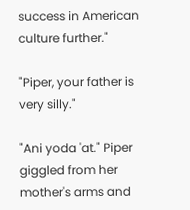success in American culture further."

"Piper, your father is very silly."

"Ani yoda 'at." Piper giggled from her mother's arms and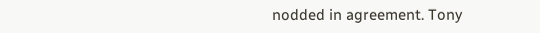nodded in agreement. Tony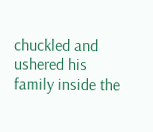chuckled and ushered his family inside the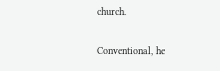church.

Conventional, he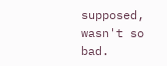supposed, wasn't so bad.